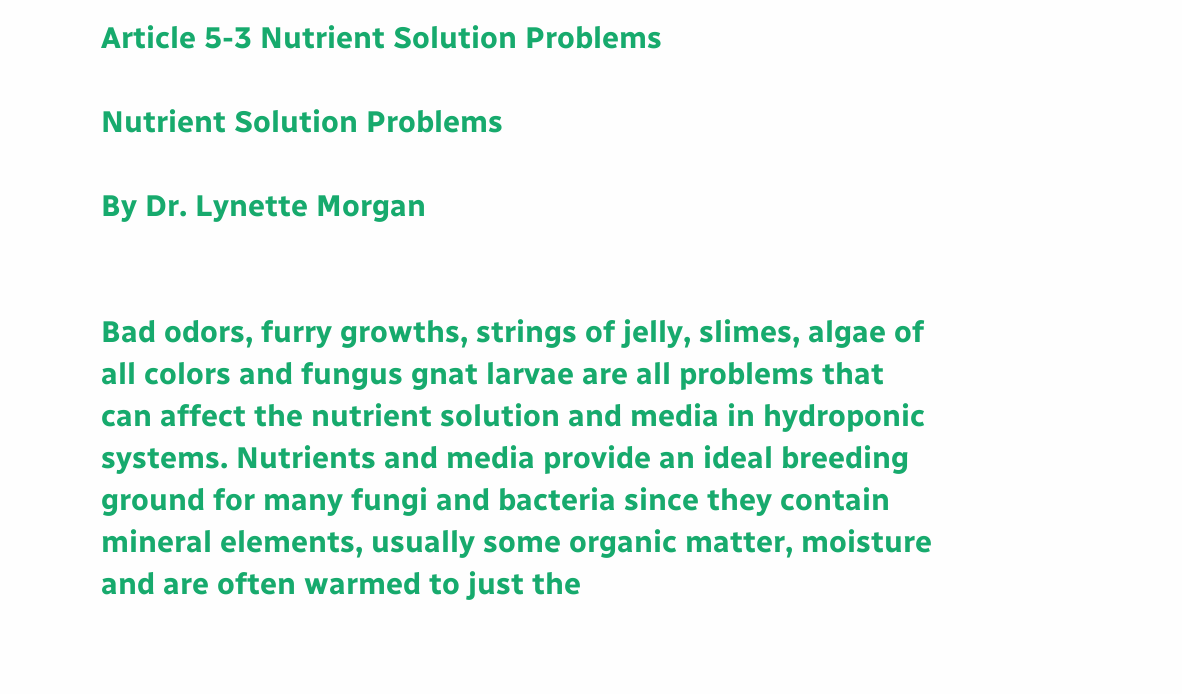Article 5-3 Nutrient Solution Problems

Nutrient Solution Problems

By Dr. Lynette Morgan


Bad odors, furry growths, strings of jelly, slimes, algae of all colors and fungus gnat larvae are all problems that can affect the nutrient solution and media in hydroponic systems. Nutrients and media provide an ideal breeding ground for many fungi and bacteria since they contain mineral elements, usually some organic matter, moisture and are often warmed to just the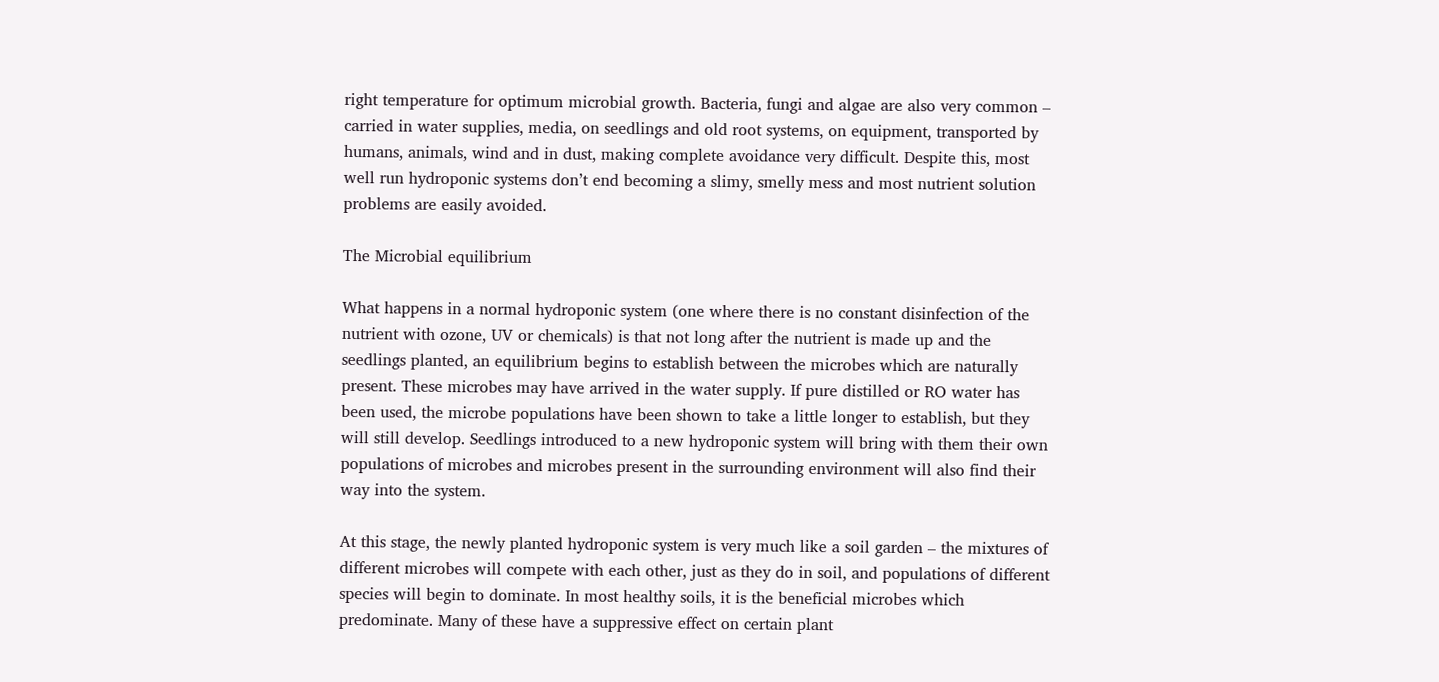right temperature for optimum microbial growth. Bacteria, fungi and algae are also very common – carried in water supplies, media, on seedlings and old root systems, on equipment, transported by humans, animals, wind and in dust, making complete avoidance very difficult. Despite this, most well run hydroponic systems don’t end becoming a slimy, smelly mess and most nutrient solution problems are easily avoided.

The Microbial equilibrium

What happens in a normal hydroponic system (one where there is no constant disinfection of the nutrient with ozone, UV or chemicals) is that not long after the nutrient is made up and the seedlings planted, an equilibrium begins to establish between the microbes which are naturally present. These microbes may have arrived in the water supply. If pure distilled or RO water has been used, the microbe populations have been shown to take a little longer to establish, but they will still develop. Seedlings introduced to a new hydroponic system will bring with them their own populations of microbes and microbes present in the surrounding environment will also find their way into the system.

At this stage, the newly planted hydroponic system is very much like a soil garden – the mixtures of different microbes will compete with each other, just as they do in soil, and populations of different species will begin to dominate. In most healthy soils, it is the beneficial microbes which predominate. Many of these have a suppressive effect on certain plant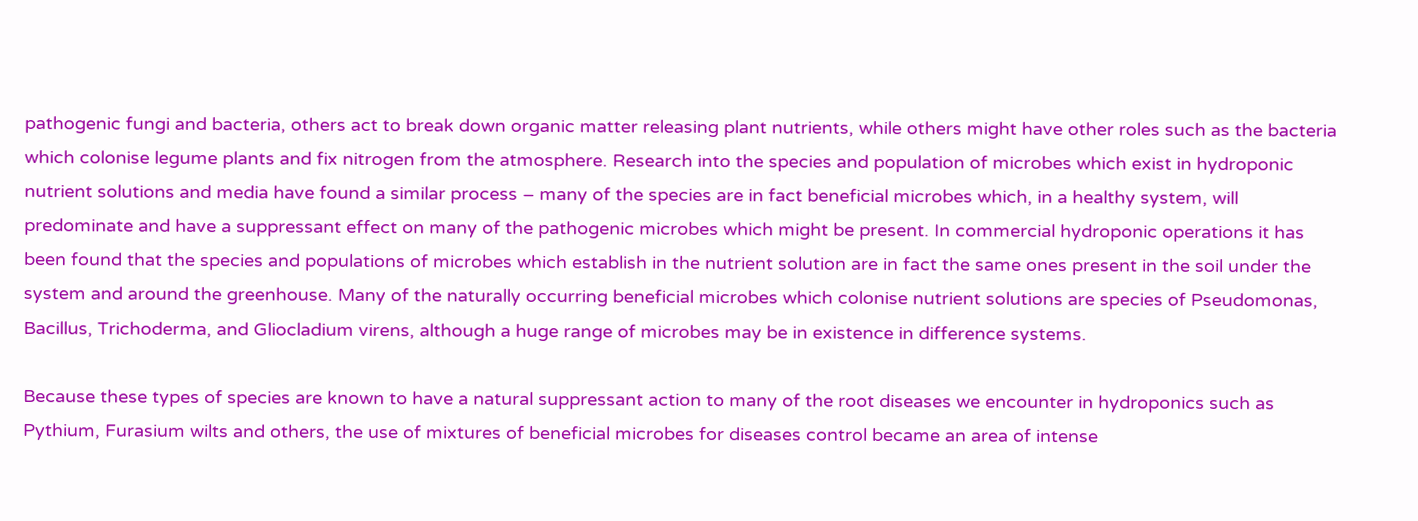pathogenic fungi and bacteria, others act to break down organic matter releasing plant nutrients, while others might have other roles such as the bacteria which colonise legume plants and fix nitrogen from the atmosphere. Research into the species and population of microbes which exist in hydroponic nutrient solutions and media have found a similar process – many of the species are in fact beneficial microbes which, in a healthy system, will predominate and have a suppressant effect on many of the pathogenic microbes which might be present. In commercial hydroponic operations it has been found that the species and populations of microbes which establish in the nutrient solution are in fact the same ones present in the soil under the system and around the greenhouse. Many of the naturally occurring beneficial microbes which colonise nutrient solutions are species of Pseudomonas, Bacillus, Trichoderma, and Gliocladium virens, although a huge range of microbes may be in existence in difference systems.

Because these types of species are known to have a natural suppressant action to many of the root diseases we encounter in hydroponics such as Pythium, Furasium wilts and others, the use of mixtures of beneficial microbes for diseases control became an area of intense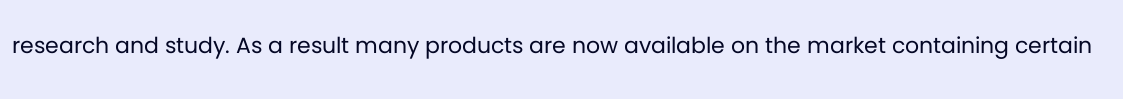research and study. As a result many products are now available on the market containing certain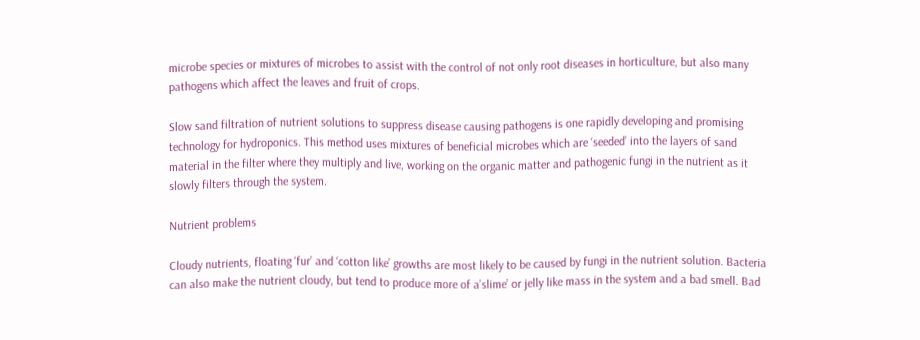microbe species or mixtures of microbes to assist with the control of not only root diseases in horticulture, but also many pathogens which affect the leaves and fruit of crops.

Slow sand filtration of nutrient solutions to suppress disease causing pathogens is one rapidly developing and promising technology for hydroponics. This method uses mixtures of beneficial microbes which are ‘seeded’ into the layers of sand material in the filter where they multiply and live, working on the organic matter and pathogenic fungi in the nutrient as it slowly filters through the system.

Nutrient problems

Cloudy nutrients, floating ‘fur’ and ‘cotton like’ growths are most likely to be caused by fungi in the nutrient solution. Bacteria can also make the nutrient cloudy, but tend to produce more of a’slime’ or jelly like mass in the system and a bad smell. Bad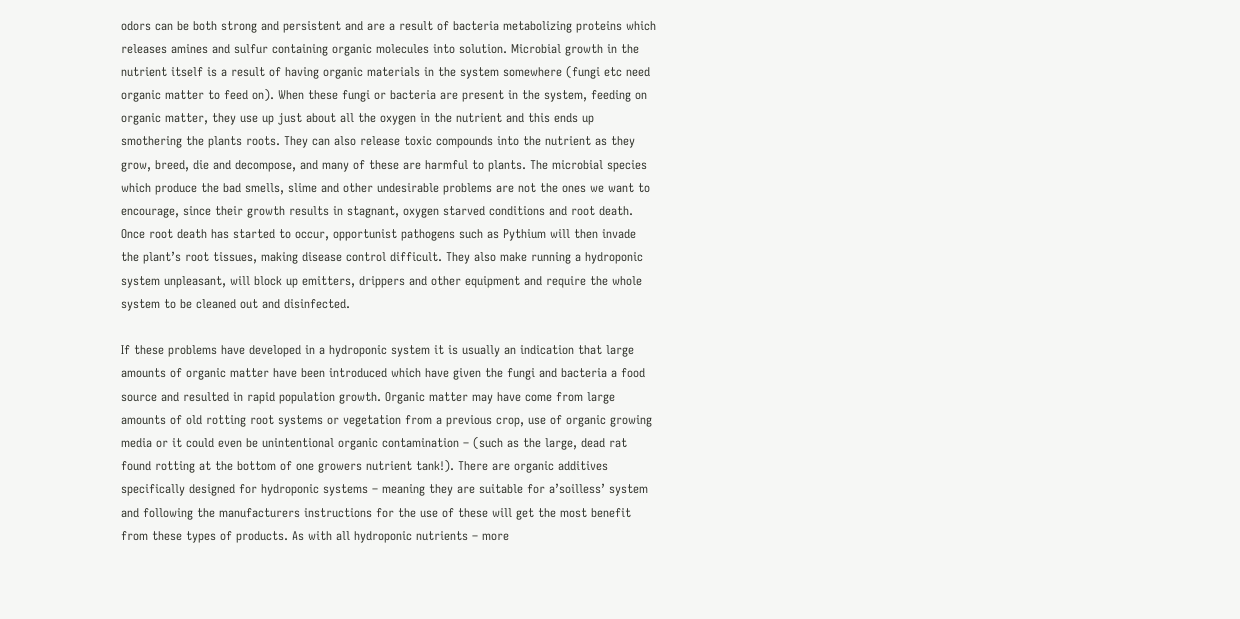odors can be both strong and persistent and are a result of bacteria metabolizing proteins which releases amines and sulfur containing organic molecules into solution. Microbial growth in the nutrient itself is a result of having organic materials in the system somewhere (fungi etc need organic matter to feed on). When these fungi or bacteria are present in the system, feeding on organic matter, they use up just about all the oxygen in the nutrient and this ends up smothering the plants roots. They can also release toxic compounds into the nutrient as they grow, breed, die and decompose, and many of these are harmful to plants. The microbial species which produce the bad smells, slime and other undesirable problems are not the ones we want to encourage, since their growth results in stagnant, oxygen starved conditions and root death. Once root death has started to occur, opportunist pathogens such as Pythium will then invade the plant’s root tissues, making disease control difficult. They also make running a hydroponic system unpleasant, will block up emitters, drippers and other equipment and require the whole system to be cleaned out and disinfected.

If these problems have developed in a hydroponic system it is usually an indication that large amounts of organic matter have been introduced which have given the fungi and bacteria a food source and resulted in rapid population growth. Organic matter may have come from large amounts of old rotting root systems or vegetation from a previous crop, use of organic growing media or it could even be unintentional organic contamination – (such as the large, dead rat found rotting at the bottom of one growers nutrient tank!). There are organic additives specifically designed for hydroponic systems – meaning they are suitable for a’soilless’ system and following the manufacturers instructions for the use of these will get the most benefit from these types of products. As with all hydroponic nutrients – more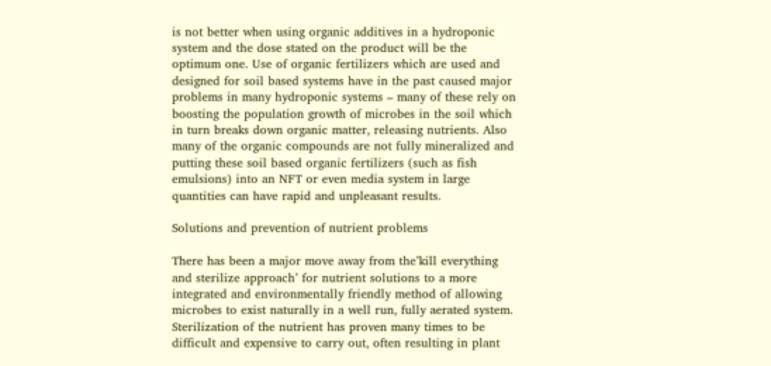is not better when using organic additives in a hydroponic system and the dose stated on the product will be the optimum one. Use of organic fertilizers which are used and designed for soil based systems have in the past caused major problems in many hydroponic systems – many of these rely on boosting the population growth of microbes in the soil which in turn breaks down organic matter, releasing nutrients. Also many of the organic compounds are not fully mineralized and putting these soil based organic fertilizers (such as fish emulsions) into an NFT or even media system in large quantities can have rapid and unpleasant results.

Solutions and prevention of nutrient problems

There has been a major move away from the’kill everything and sterilize approach’ for nutrient solutions to a more integrated and environmentally friendly method of allowing microbes to exist naturally in a well run, fully aerated system. Sterilization of the nutrient has proven many times to be difficult and expensive to carry out, often resulting in plant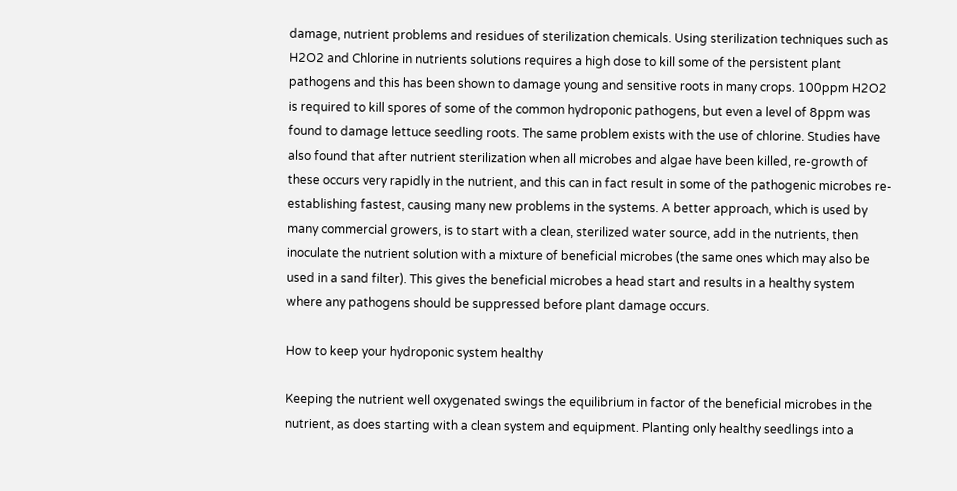damage, nutrient problems and residues of sterilization chemicals. Using sterilization techniques such as H2O2 and Chlorine in nutrients solutions requires a high dose to kill some of the persistent plant pathogens and this has been shown to damage young and sensitive roots in many crops. 100ppm H2O2 is required to kill spores of some of the common hydroponic pathogens, but even a level of 8ppm was found to damage lettuce seedling roots. The same problem exists with the use of chlorine. Studies have also found that after nutrient sterilization when all microbes and algae have been killed, re-growth of these occurs very rapidly in the nutrient, and this can in fact result in some of the pathogenic microbes re-establishing fastest, causing many new problems in the systems. A better approach, which is used by many commercial growers, is to start with a clean, sterilized water source, add in the nutrients, then inoculate the nutrient solution with a mixture of beneficial microbes (the same ones which may also be used in a sand filter). This gives the beneficial microbes a head start and results in a healthy system where any pathogens should be suppressed before plant damage occurs.

How to keep your hydroponic system healthy

Keeping the nutrient well oxygenated swings the equilibrium in factor of the beneficial microbes in the nutrient, as does starting with a clean system and equipment. Planting only healthy seedlings into a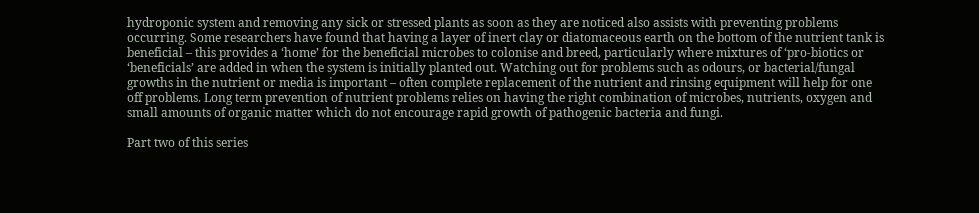hydroponic system and removing any sick or stressed plants as soon as they are noticed also assists with preventing problems occurring. Some researchers have found that having a layer of inert clay or diatomaceous earth on the bottom of the nutrient tank is beneficial – this provides a ‘home’ for the beneficial microbes to colonise and breed, particularly where mixtures of ‘pro-biotics or ‘beneficials’ are added in when the system is initially planted out. Watching out for problems such as odours, or bacterial/fungal growths in the nutrient or media is important – often complete replacement of the nutrient and rinsing equipment will help for one off problems. Long term prevention of nutrient problems relies on having the right combination of microbes, nutrients, oxygen and small amounts of organic matter which do not encourage rapid growth of pathogenic bacteria and fungi.

Part two of this series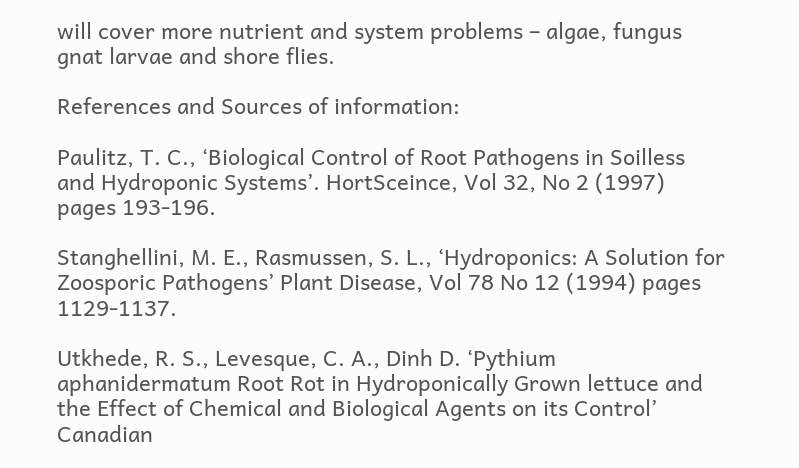will cover more nutrient and system problems – algae, fungus gnat larvae and shore flies.

References and Sources of information:

Paulitz, T. C., ‘Biological Control of Root Pathogens in Soilless and Hydroponic Systems’. HortSceince, Vol 32, No 2 (1997) pages 193-196.

Stanghellini, M. E., Rasmussen, S. L., ‘Hydroponics: A Solution for Zoosporic Pathogens’ Plant Disease, Vol 78 No 12 (1994) pages 1129-1137.

Utkhede, R. S., Levesque, C. A., Dinh D. ‘Pythium aphanidermatum Root Rot in Hydroponically Grown lettuce and the Effect of Chemical and Biological Agents on its Control’ Canadian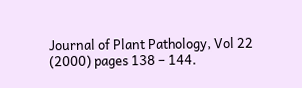Journal of Plant Pathology, Vol 22 (2000) pages 138 – 144.